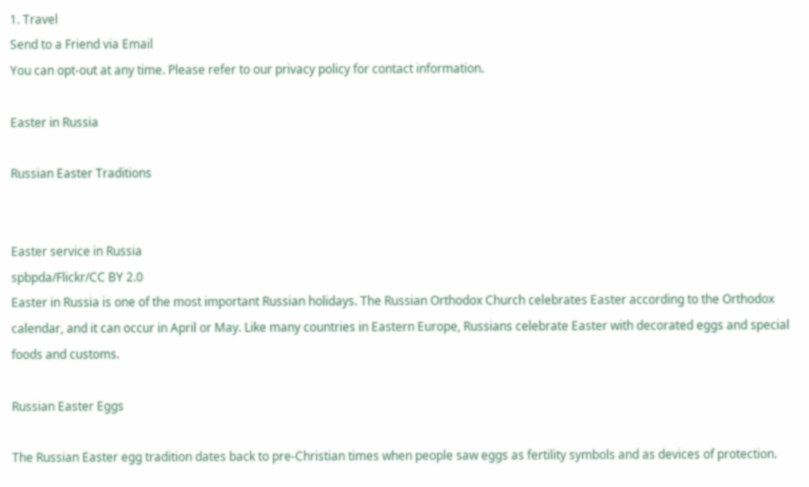1. Travel
Send to a Friend via Email
You can opt-out at any time. Please refer to our privacy policy for contact information.

Easter in Russia

Russian Easter Traditions


Easter service in Russia
spbpda/Flickr/CC BY 2.0
Easter in Russia is one of the most important Russian holidays. The Russian Orthodox Church celebrates Easter according to the Orthodox calendar, and it can occur in April or May. Like many countries in Eastern Europe, Russians celebrate Easter with decorated eggs and special foods and customs.

Russian Easter Eggs

The Russian Easter egg tradition dates back to pre-Christian times when people saw eggs as fertility symbols and as devices of protection.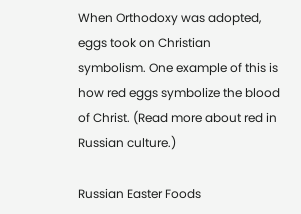When Orthodoxy was adopted, eggs took on Christian symbolism. One example of this is how red eggs symbolize the blood of Christ. (Read more about red in Russian culture.)

Russian Easter Foods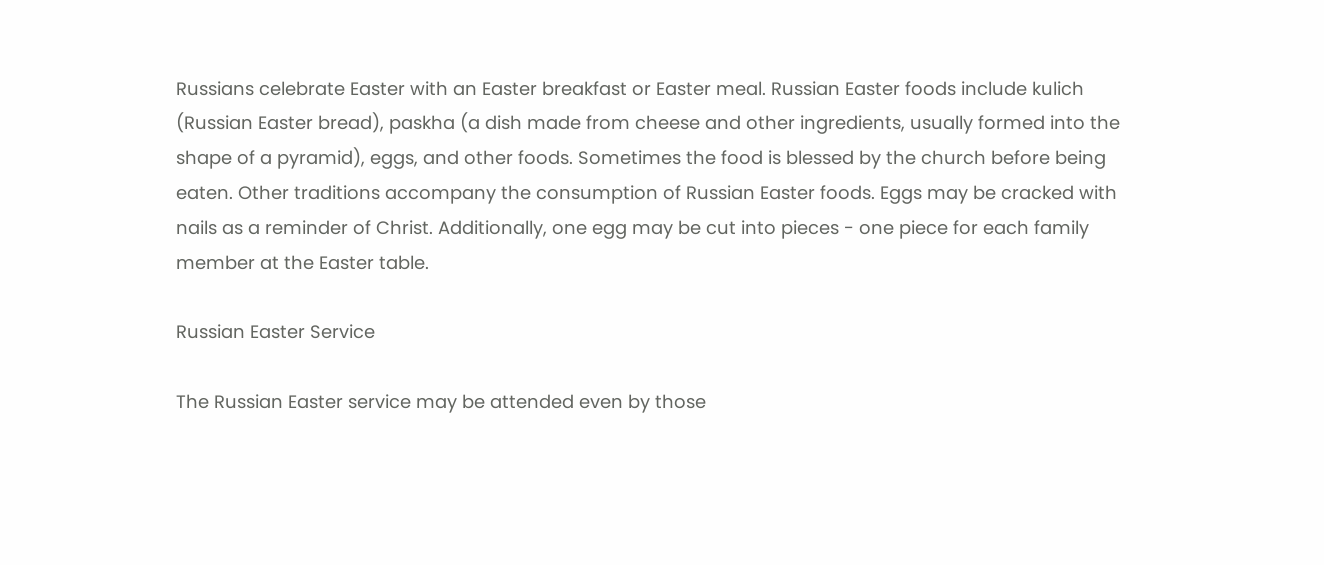Russians celebrate Easter with an Easter breakfast or Easter meal. Russian Easter foods include kulich (Russian Easter bread), paskha (a dish made from cheese and other ingredients, usually formed into the shape of a pyramid), eggs, and other foods. Sometimes the food is blessed by the church before being eaten. Other traditions accompany the consumption of Russian Easter foods. Eggs may be cracked with nails as a reminder of Christ. Additionally, one egg may be cut into pieces - one piece for each family member at the Easter table.

Russian Easter Service

The Russian Easter service may be attended even by those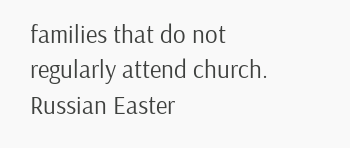families that do not regularly attend church. Russian Easter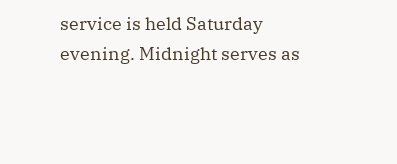service is held Saturday evening. Midnight serves as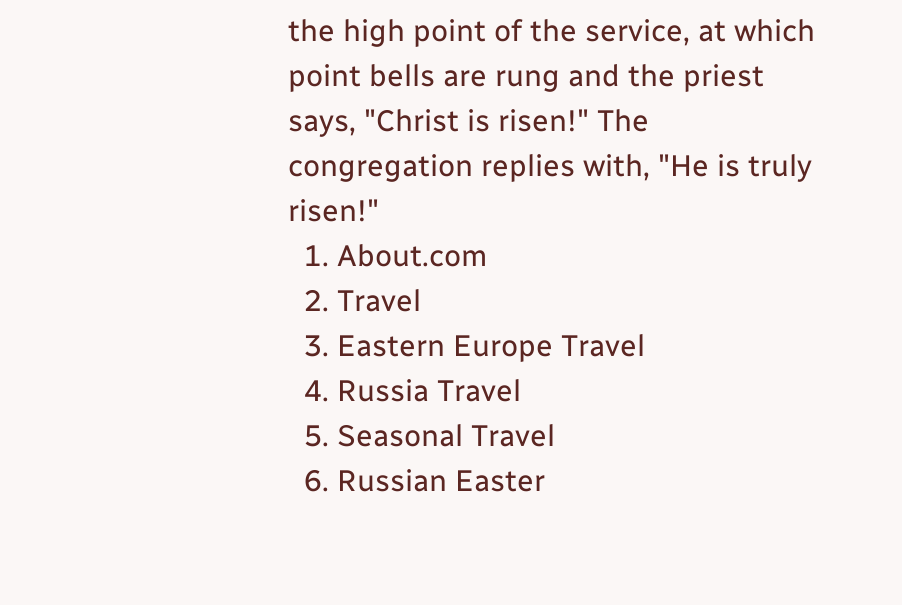the high point of the service, at which point bells are rung and the priest says, "Christ is risen!" The congregation replies with, "He is truly risen!"
  1. About.com
  2. Travel
  3. Eastern Europe Travel
  4. Russia Travel
  5. Seasonal Travel
  6. Russian Easter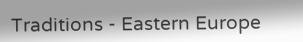Traditions - Eastern Europe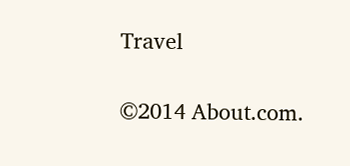Travel

©2014 About.com.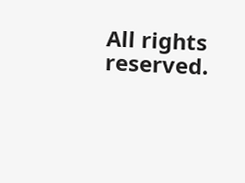All rights reserved.